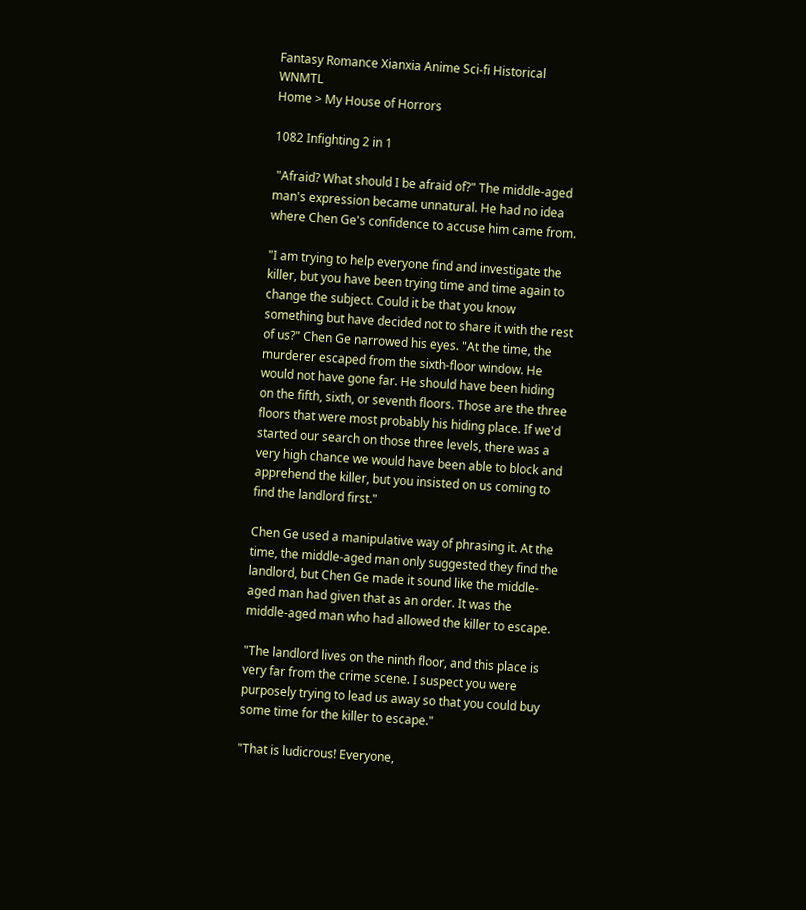Fantasy Romance Xianxia Anime Sci-fi Historical WNMTL
Home > My House of Horrors

1082 Infighting 2 in 1

 "Afraid? What should I be afraid of?" The middle-aged man's expression became unnatural. He had no idea where Chen Ge's confidence to accuse him came from.

"I am trying to help everyone find and investigate the killer, but you have been trying time and time again to change the subject. Could it be that you know something but have decided not to share it with the rest of us?" Chen Ge narrowed his eyes. "At the time, the murderer escaped from the sixth-floor window. He would not have gone far. He should have been hiding on the fifth, sixth, or seventh floors. Those are the three floors that were most probably his hiding place. If we'd started our search on those three levels, there was a very high chance we would have been able to block and apprehend the killer, but you insisted on us coming to find the landlord first."

Chen Ge used a manipulative way of phrasing it. At the time, the middle-aged man only suggested they find the landlord, but Chen Ge made it sound like the middle-aged man had given that as an order. It was the middle-aged man who had allowed the killer to escape.

"The landlord lives on the ninth floor, and this place is very far from the crime scene. I suspect you were purposely trying to lead us away so that you could buy some time for the killer to escape."

"That is ludicrous! Everyone,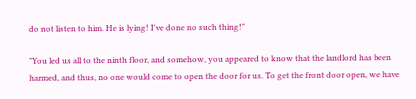do not listen to him. He is lying! I've done no such thing!"

"You led us all to the ninth floor, and somehow, you appeared to know that the landlord has been harmed, and thus, no one would come to open the door for us. To get the front door open, we have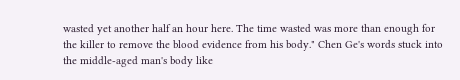wasted yet another half an hour here. The time wasted was more than enough for the killer to remove the blood evidence from his body." Chen Ge's words stuck into the middle-aged man's body like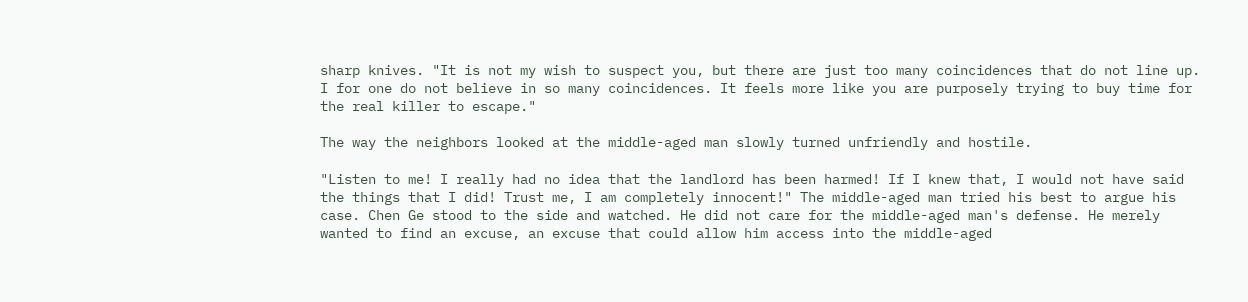sharp knives. "It is not my wish to suspect you, but there are just too many coincidences that do not line up. I for one do not believe in so many coincidences. It feels more like you are purposely trying to buy time for the real killer to escape."

The way the neighbors looked at the middle-aged man slowly turned unfriendly and hostile.

"Listen to me! I really had no idea that the landlord has been harmed! If I knew that, I would not have said the things that I did! Trust me, I am completely innocent!" The middle-aged man tried his best to argue his case. Chen Ge stood to the side and watched. He did not care for the middle-aged man's defense. He merely wanted to find an excuse, an excuse that could allow him access into the middle-aged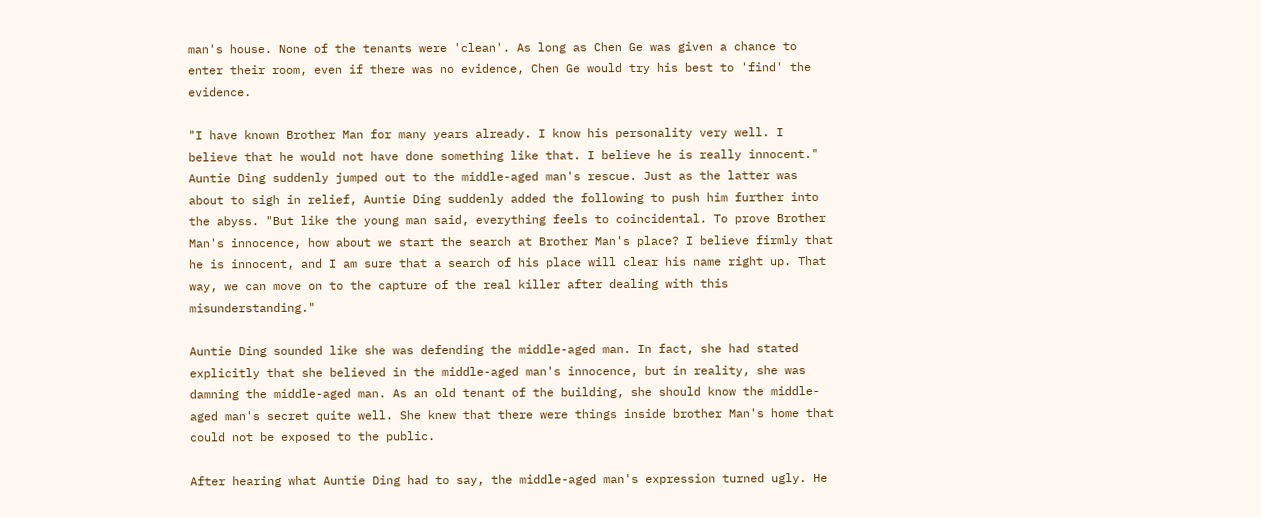man's house. None of the tenants were 'clean'. As long as Chen Ge was given a chance to enter their room, even if there was no evidence, Chen Ge would try his best to 'find' the evidence.

"I have known Brother Man for many years already. I know his personality very well. I believe that he would not have done something like that. I believe he is really innocent." Auntie Ding suddenly jumped out to the middle-aged man's rescue. Just as the latter was about to sigh in relief, Auntie Ding suddenly added the following to push him further into the abyss. "But like the young man said, everything feels to coincidental. To prove Brother Man's innocence, how about we start the search at Brother Man's place? I believe firmly that he is innocent, and I am sure that a search of his place will clear his name right up. That way, we can move on to the capture of the real killer after dealing with this misunderstanding."

Auntie Ding sounded like she was defending the middle-aged man. In fact, she had stated explicitly that she believed in the middle-aged man's innocence, but in reality, she was damning the middle-aged man. As an old tenant of the building, she should know the middle-aged man's secret quite well. She knew that there were things inside brother Man's home that could not be exposed to the public.

After hearing what Auntie Ding had to say, the middle-aged man's expression turned ugly. He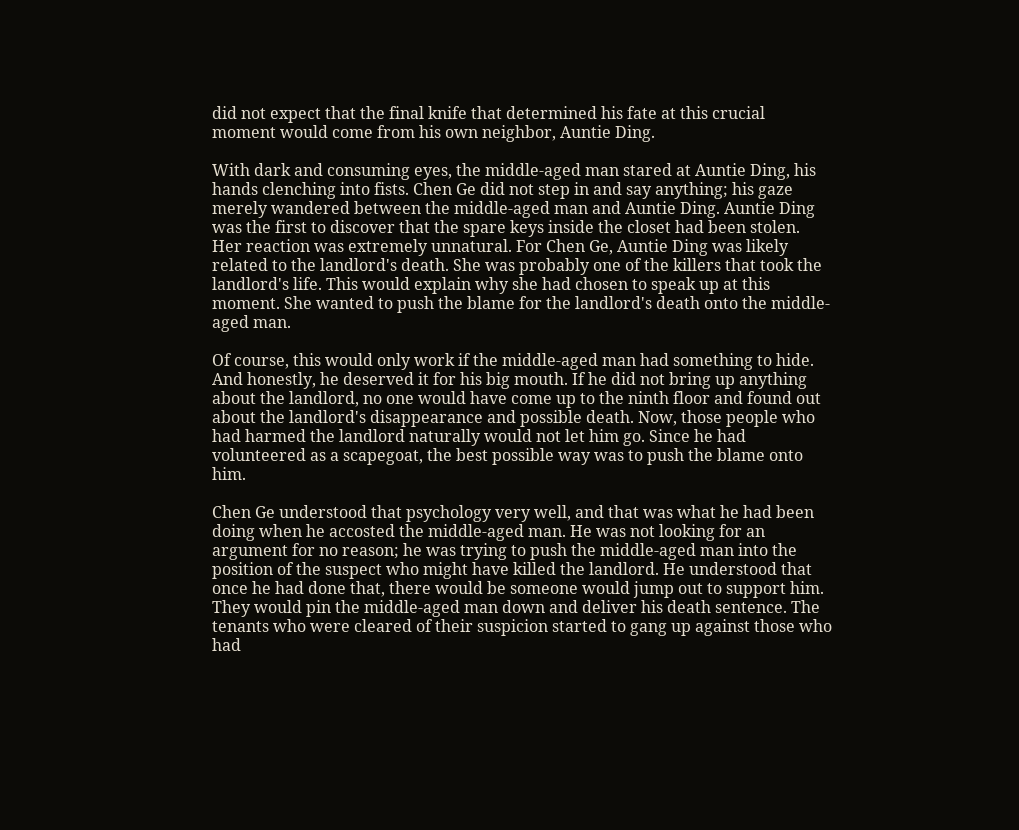did not expect that the final knife that determined his fate at this crucial moment would come from his own neighbor, Auntie Ding.

With dark and consuming eyes, the middle-aged man stared at Auntie Ding, his hands clenching into fists. Chen Ge did not step in and say anything; his gaze merely wandered between the middle-aged man and Auntie Ding. Auntie Ding was the first to discover that the spare keys inside the closet had been stolen. Her reaction was extremely unnatural. For Chen Ge, Auntie Ding was likely related to the landlord's death. She was probably one of the killers that took the landlord's life. This would explain why she had chosen to speak up at this moment. She wanted to push the blame for the landlord's death onto the middle-aged man.

Of course, this would only work if the middle-aged man had something to hide. And honestly, he deserved it for his big mouth. If he did not bring up anything about the landlord, no one would have come up to the ninth floor and found out about the landlord's disappearance and possible death. Now, those people who had harmed the landlord naturally would not let him go. Since he had volunteered as a scapegoat, the best possible way was to push the blame onto him.

Chen Ge understood that psychology very well, and that was what he had been doing when he accosted the middle-aged man. He was not looking for an argument for no reason; he was trying to push the middle-aged man into the position of the suspect who might have killed the landlord. He understood that once he had done that, there would be someone would jump out to support him. They would pin the middle-aged man down and deliver his death sentence. The tenants who were cleared of their suspicion started to gang up against those who had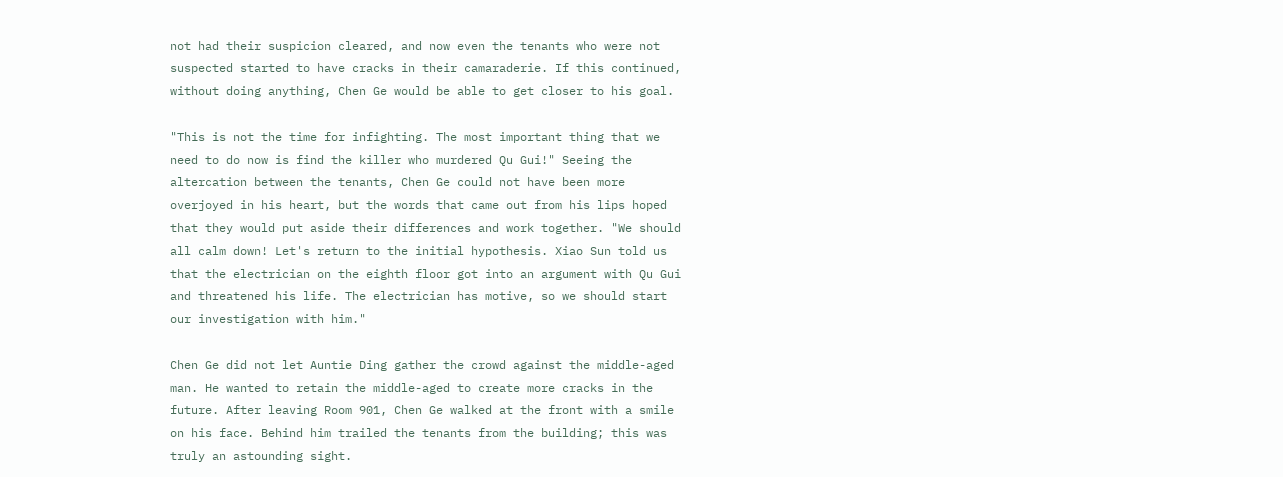not had their suspicion cleared, and now even the tenants who were not suspected started to have cracks in their camaraderie. If this continued, without doing anything, Chen Ge would be able to get closer to his goal.

"This is not the time for infighting. The most important thing that we need to do now is find the killer who murdered Qu Gui!" Seeing the altercation between the tenants, Chen Ge could not have been more overjoyed in his heart, but the words that came out from his lips hoped that they would put aside their differences and work together. "We should all calm down! Let's return to the initial hypothesis. Xiao Sun told us that the electrician on the eighth floor got into an argument with Qu Gui and threatened his life. The electrician has motive, so we should start our investigation with him."

Chen Ge did not let Auntie Ding gather the crowd against the middle-aged man. He wanted to retain the middle-aged to create more cracks in the future. After leaving Room 901, Chen Ge walked at the front with a smile on his face. Behind him trailed the tenants from the building; this was truly an astounding sight.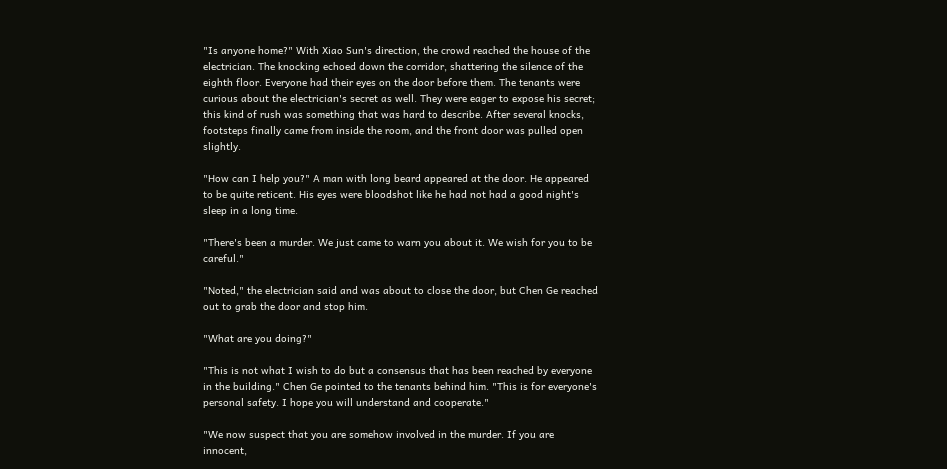"Is anyone home?" With Xiao Sun's direction, the crowd reached the house of the electrician. The knocking echoed down the corridor, shattering the silence of the eighth floor. Everyone had their eyes on the door before them. The tenants were curious about the electrician's secret as well. They were eager to expose his secret; this kind of rush was something that was hard to describe. After several knocks, footsteps finally came from inside the room, and the front door was pulled open slightly.

"How can I help you?" A man with long beard appeared at the door. He appeared to be quite reticent. His eyes were bloodshot like he had not had a good night's sleep in a long time.

"There's been a murder. We just came to warn you about it. We wish for you to be careful."

"Noted," the electrician said and was about to close the door, but Chen Ge reached out to grab the door and stop him.

"What are you doing?"

"This is not what I wish to do but a consensus that has been reached by everyone in the building." Chen Ge pointed to the tenants behind him. "This is for everyone's personal safety. I hope you will understand and cooperate."

"We now suspect that you are somehow involved in the murder. If you are innocent,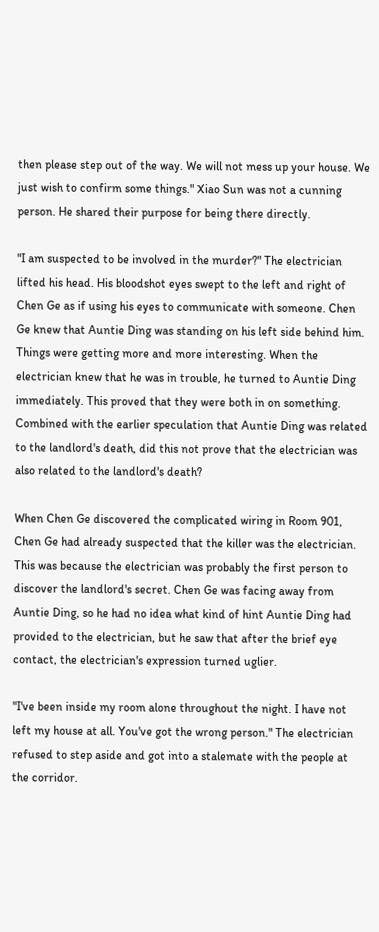then please step out of the way. We will not mess up your house. We just wish to confirm some things." Xiao Sun was not a cunning person. He shared their purpose for being there directly.

"I am suspected to be involved in the murder?" The electrician lifted his head. His bloodshot eyes swept to the left and right of Chen Ge as if using his eyes to communicate with someone. Chen Ge knew that Auntie Ding was standing on his left side behind him. Things were getting more and more interesting. When the electrician knew that he was in trouble, he turned to Auntie Ding immediately. This proved that they were both in on something. Combined with the earlier speculation that Auntie Ding was related to the landlord's death, did this not prove that the electrician was also related to the landlord's death?

When Chen Ge discovered the complicated wiring in Room 901, Chen Ge had already suspected that the killer was the electrician. This was because the electrician was probably the first person to discover the landlord's secret. Chen Ge was facing away from Auntie Ding, so he had no idea what kind of hint Auntie Ding had provided to the electrician, but he saw that after the brief eye contact, the electrician's expression turned uglier.

"I've been inside my room alone throughout the night. I have not left my house at all. You've got the wrong person." The electrician refused to step aside and got into a stalemate with the people at the corridor.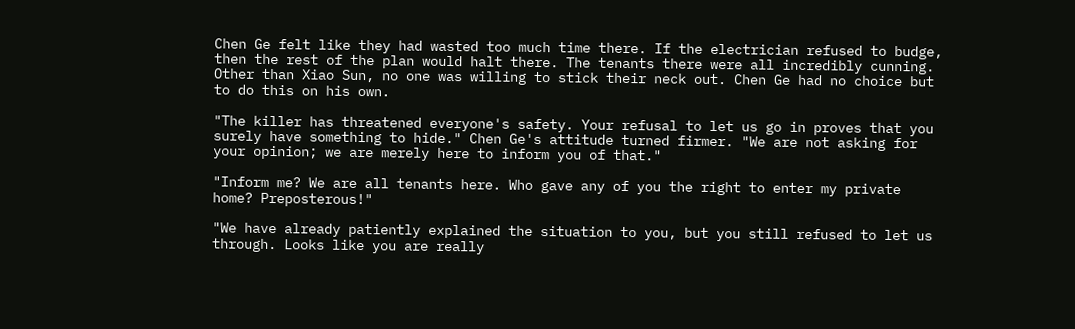Chen Ge felt like they had wasted too much time there. If the electrician refused to budge, then the rest of the plan would halt there. The tenants there were all incredibly cunning. Other than Xiao Sun, no one was willing to stick their neck out. Chen Ge had no choice but to do this on his own.

"The killer has threatened everyone's safety. Your refusal to let us go in proves that you surely have something to hide." Chen Ge's attitude turned firmer. "We are not asking for your opinion; we are merely here to inform you of that."

"Inform me? We are all tenants here. Who gave any of you the right to enter my private home? Preposterous!"

"We have already patiently explained the situation to you, but you still refused to let us through. Looks like you are really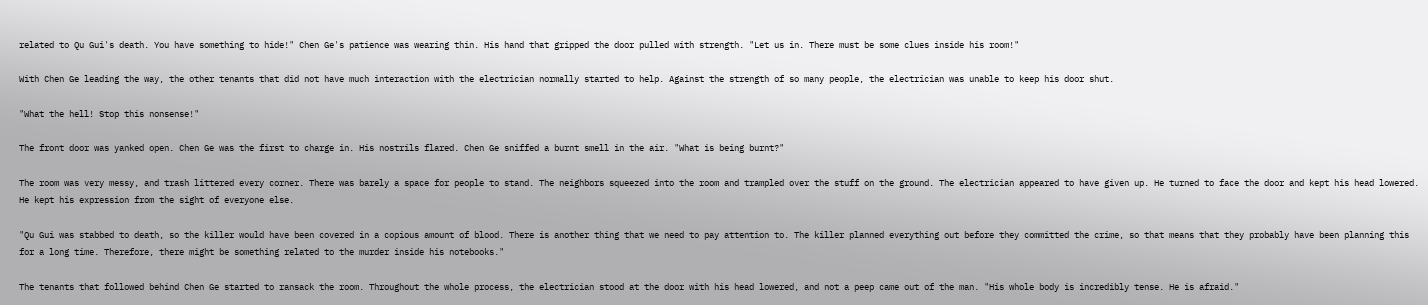related to Qu Gui's death. You have something to hide!" Chen Ge's patience was wearing thin. His hand that gripped the door pulled with strength. "Let us in. There must be some clues inside his room!"

With Chen Ge leading the way, the other tenants that did not have much interaction with the electrician normally started to help. Against the strength of so many people, the electrician was unable to keep his door shut.

"What the hell! Stop this nonsense!"

The front door was yanked open. Chen Ge was the first to charge in. His nostrils flared. Chen Ge sniffed a burnt smell in the air. "What is being burnt?"

The room was very messy, and trash littered every corner. There was barely a space for people to stand. The neighbors squeezed into the room and trampled over the stuff on the ground. The electrician appeared to have given up. He turned to face the door and kept his head lowered. He kept his expression from the sight of everyone else.

"Qu Gui was stabbed to death, so the killer would have been covered in a copious amount of blood. There is another thing that we need to pay attention to. The killer planned everything out before they committed the crime, so that means that they probably have been planning this for a long time. Therefore, there might be something related to the murder inside his notebooks."

The tenants that followed behind Chen Ge started to ransack the room. Throughout the whole process, the electrician stood at the door with his head lowered, and not a peep came out of the man. "His whole body is incredibly tense. He is afraid."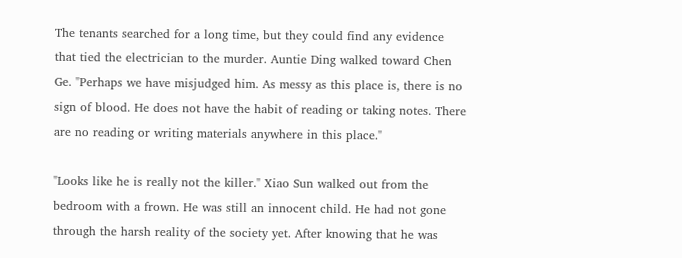The tenants searched for a long time, but they could find any evidence that tied the electrician to the murder. Auntie Ding walked toward Chen Ge. "Perhaps we have misjudged him. As messy as this place is, there is no sign of blood. He does not have the habit of reading or taking notes. There are no reading or writing materials anywhere in this place."

"Looks like he is really not the killer." Xiao Sun walked out from the bedroom with a frown. He was still an innocent child. He had not gone through the harsh reality of the society yet. After knowing that he was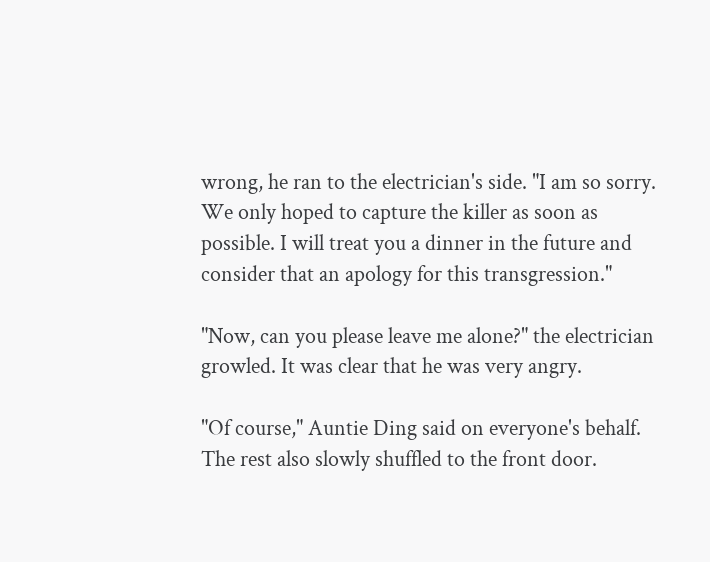wrong, he ran to the electrician's side. "I am so sorry. We only hoped to capture the killer as soon as possible. I will treat you a dinner in the future and consider that an apology for this transgression."

"Now, can you please leave me alone?" the electrician growled. It was clear that he was very angry.

"Of course," Auntie Ding said on everyone's behalf. The rest also slowly shuffled to the front door.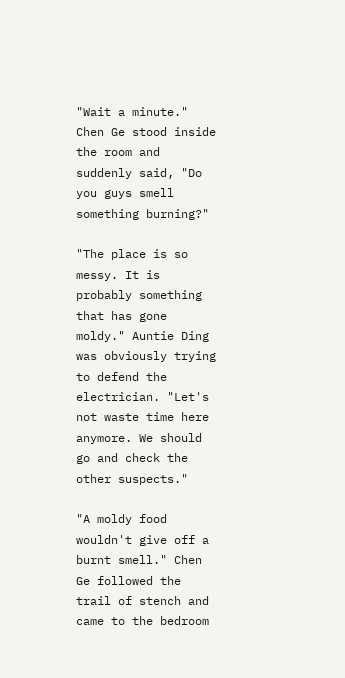"Wait a minute." Chen Ge stood inside the room and suddenly said, "Do you guys smell something burning?"

"The place is so messy. It is probably something that has gone moldy." Auntie Ding was obviously trying to defend the electrician. "Let's not waste time here anymore. We should go and check the other suspects."

"A moldy food wouldn't give off a burnt smell." Chen Ge followed the trail of stench and came to the bedroom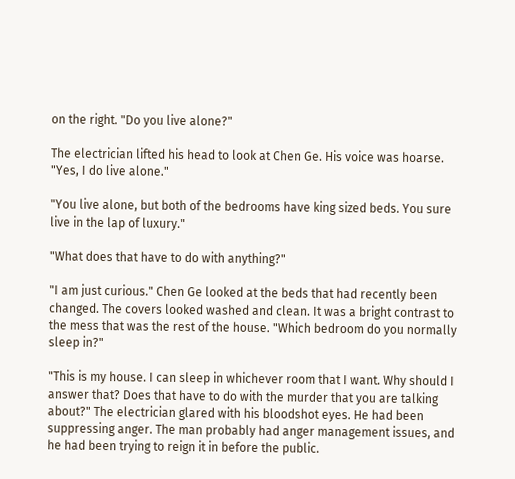on the right. "Do you live alone?"

The electrician lifted his head to look at Chen Ge. His voice was hoarse. "Yes, I do live alone."

"You live alone, but both of the bedrooms have king sized beds. You sure live in the lap of luxury."

"What does that have to do with anything?"

"I am just curious." Chen Ge looked at the beds that had recently been changed. The covers looked washed and clean. It was a bright contrast to the mess that was the rest of the house. "Which bedroom do you normally sleep in?"

"This is my house. I can sleep in whichever room that I want. Why should I answer that? Does that have to do with the murder that you are talking about?" The electrician glared with his bloodshot eyes. He had been suppressing anger. The man probably had anger management issues, and he had been trying to reign it in before the public.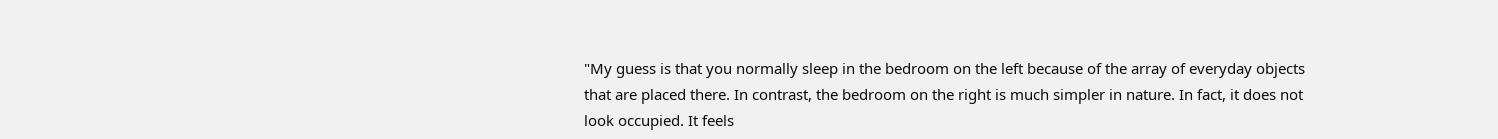"My guess is that you normally sleep in the bedroom on the left because of the array of everyday objects that are placed there. In contrast, the bedroom on the right is much simpler in nature. In fact, it does not look occupied. It feels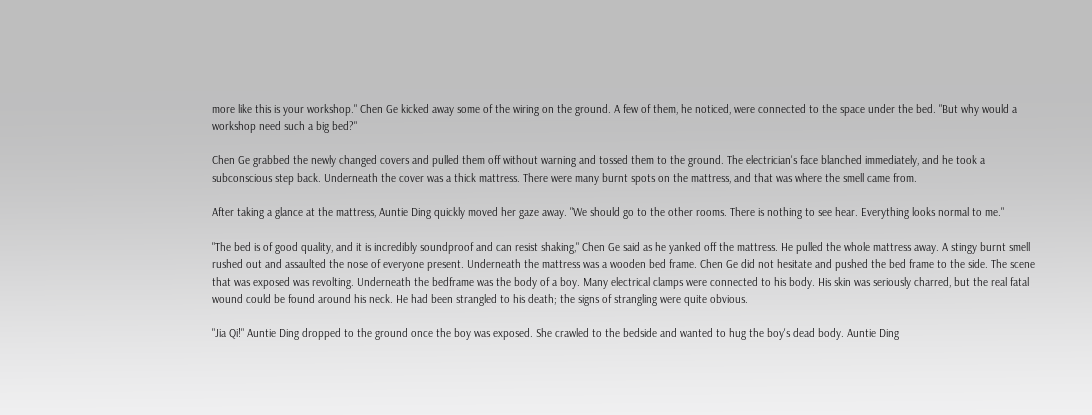more like this is your workshop." Chen Ge kicked away some of the wiring on the ground. A few of them, he noticed, were connected to the space under the bed. "But why would a workshop need such a big bed?"

Chen Ge grabbed the newly changed covers and pulled them off without warning and tossed them to the ground. The electrician's face blanched immediately, and he took a subconscious step back. Underneath the cover was a thick mattress. There were many burnt spots on the mattress, and that was where the smell came from.

After taking a glance at the mattress, Auntie Ding quickly moved her gaze away. "We should go to the other rooms. There is nothing to see hear. Everything looks normal to me."

"The bed is of good quality, and it is incredibly soundproof and can resist shaking," Chen Ge said as he yanked off the mattress. He pulled the whole mattress away. A stingy burnt smell rushed out and assaulted the nose of everyone present. Underneath the mattress was a wooden bed frame. Chen Ge did not hesitate and pushed the bed frame to the side. The scene that was exposed was revolting. Underneath the bedframe was the body of a boy. Many electrical clamps were connected to his body. His skin was seriously charred, but the real fatal wound could be found around his neck. He had been strangled to his death; the signs of strangling were quite obvious.

"Jia Qi!" Auntie Ding dropped to the ground once the boy was exposed. She crawled to the bedside and wanted to hug the boy's dead body. Auntie Ding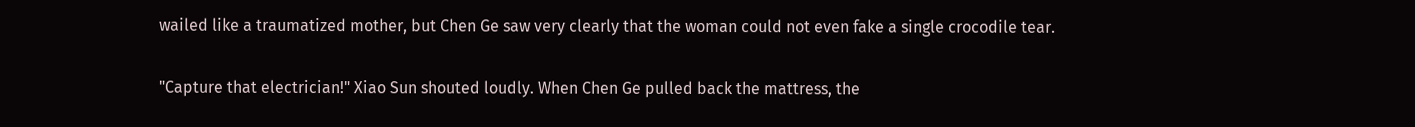wailed like a traumatized mother, but Chen Ge saw very clearly that the woman could not even fake a single crocodile tear.

"Capture that electrician!" Xiao Sun shouted loudly. When Chen Ge pulled back the mattress, the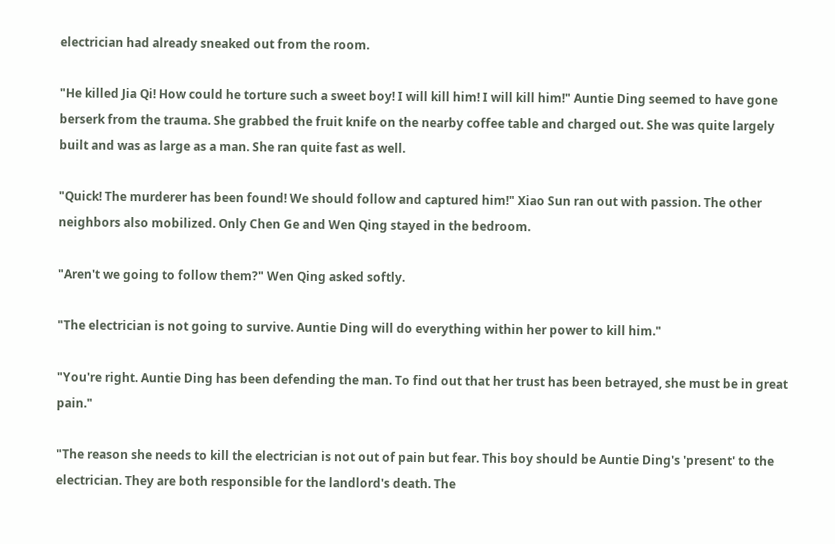electrician had already sneaked out from the room.

"He killed Jia Qi! How could he torture such a sweet boy! I will kill him! I will kill him!" Auntie Ding seemed to have gone berserk from the trauma. She grabbed the fruit knife on the nearby coffee table and charged out. She was quite largely built and was as large as a man. She ran quite fast as well.

"Quick! The murderer has been found! We should follow and captured him!" Xiao Sun ran out with passion. The other neighbors also mobilized. Only Chen Ge and Wen Qing stayed in the bedroom.

"Aren't we going to follow them?" Wen Qing asked softly.

"The electrician is not going to survive. Auntie Ding will do everything within her power to kill him."

"You're right. Auntie Ding has been defending the man. To find out that her trust has been betrayed, she must be in great pain."

"The reason she needs to kill the electrician is not out of pain but fear. This boy should be Auntie Ding's 'present' to the electrician. They are both responsible for the landlord's death. The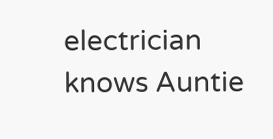electrician knows Auntie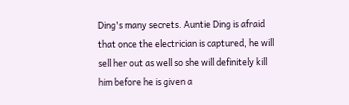Ding's many secrets. Auntie Ding is afraid that once the electrician is captured, he will sell her out as well so she will definitely kill him before he is given a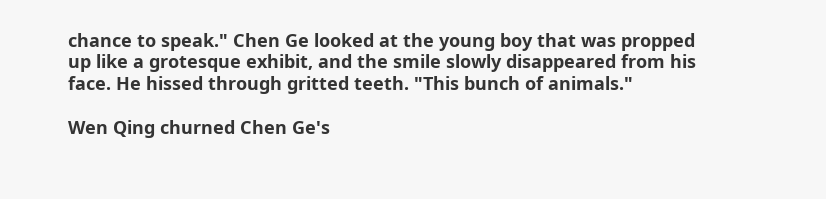chance to speak." Chen Ge looked at the young boy that was propped up like a grotesque exhibit, and the smile slowly disappeared from his face. He hissed through gritted teeth. "This bunch of animals."

Wen Qing churned Chen Ge's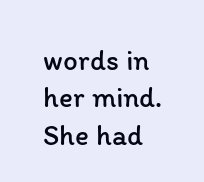words in her mind. She had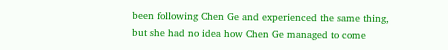been following Chen Ge and experienced the same thing, but she had no idea how Chen Ge managed to come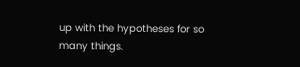up with the hypotheses for so many things.